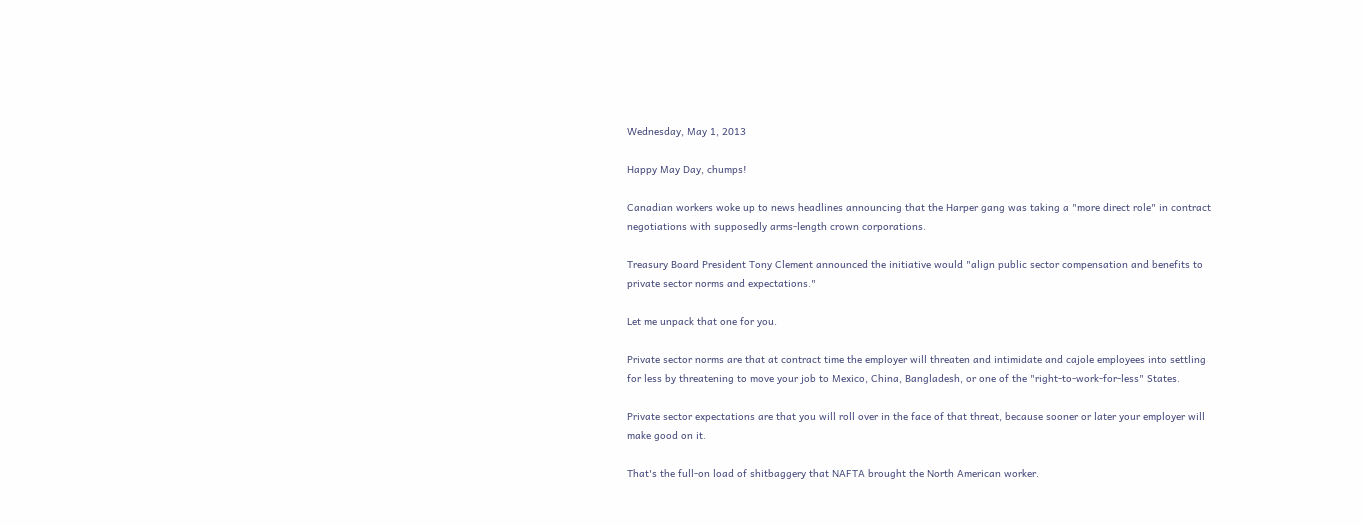Wednesday, May 1, 2013

Happy May Day, chumps!

Canadian workers woke up to news headlines announcing that the Harper gang was taking a "more direct role" in contract negotiations with supposedly arms-length crown corporations.

Treasury Board President Tony Clement announced the initiative would "align public sector compensation and benefits to private sector norms and expectations."

Let me unpack that one for you.

Private sector norms are that at contract time the employer will threaten and intimidate and cajole employees into settling for less by threatening to move your job to Mexico, China, Bangladesh, or one of the "right-to-work-for-less" States.

Private sector expectations are that you will roll over in the face of that threat, because sooner or later your employer will make good on it.

That's the full-on load of shitbaggery that NAFTA brought the North American worker.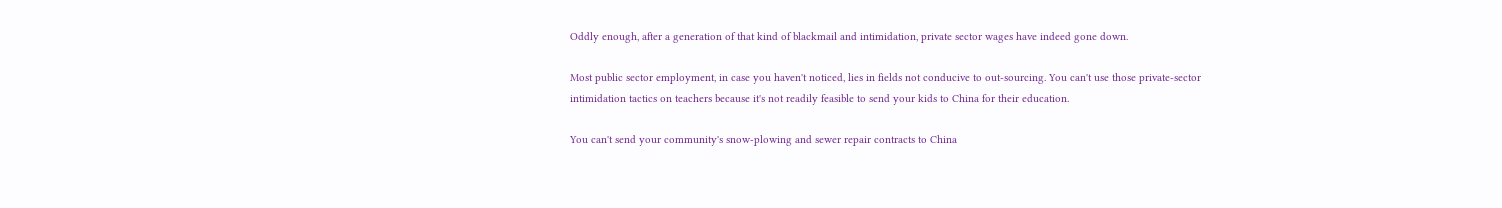Oddly enough, after a generation of that kind of blackmail and intimidation, private sector wages have indeed gone down.

Most public sector employment, in case you haven't noticed, lies in fields not conducive to out-sourcing. You can't use those private-sector intimidation tactics on teachers because it's not readily feasible to send your kids to China for their education.

You can't send your community's snow-plowing and sewer repair contracts to China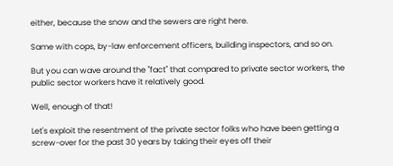either, because the snow and the sewers are right here.

Same with cops, by-law enforcement officers, building inspectors, and so on.

But you can wave around the "fact" that compared to private sector workers, the public sector workers have it relatively good.

Well, enough of that!

Let's exploit the resentment of the private sector folks who have been getting a screw-over for the past 30 years by taking their eyes off their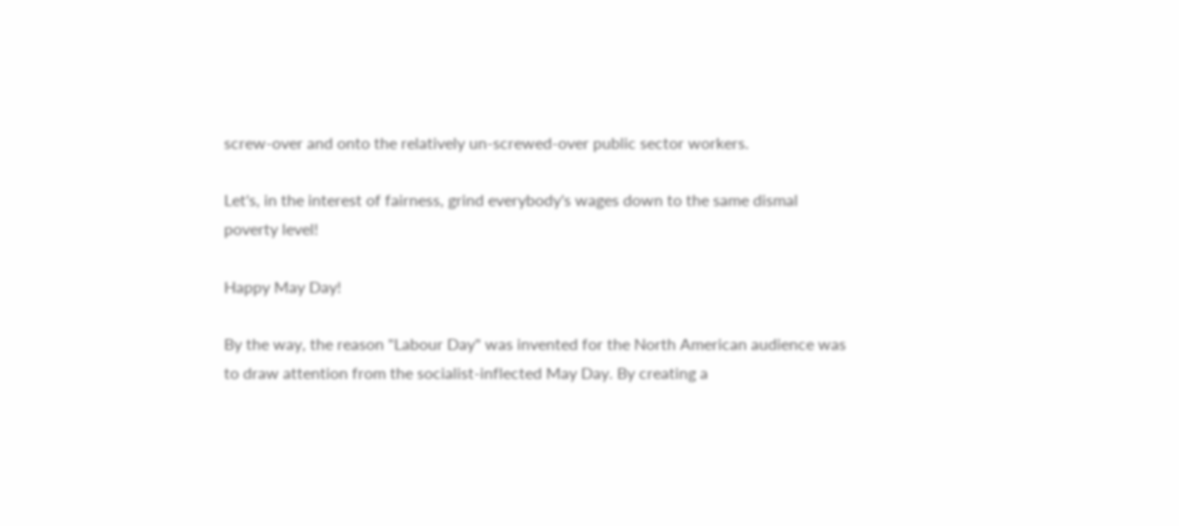screw-over and onto the relatively un-screwed-over public sector workers.

Let's, in the interest of fairness, grind everybody's wages down to the same dismal poverty level!

Happy May Day!

By the way, the reason "Labour Day" was invented for the North American audience was to draw attention from the socialist-inflected May Day. By creating a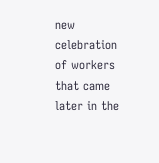new celebration of workers that came later in the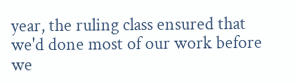year, the ruling class ensured that we'd done most of our work before we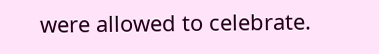were allowed to celebrate.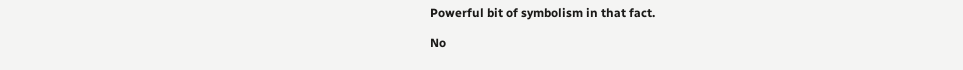Powerful bit of symbolism in that fact.

No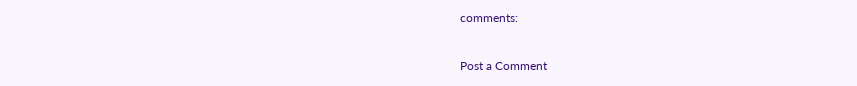comments:

Post a Comment